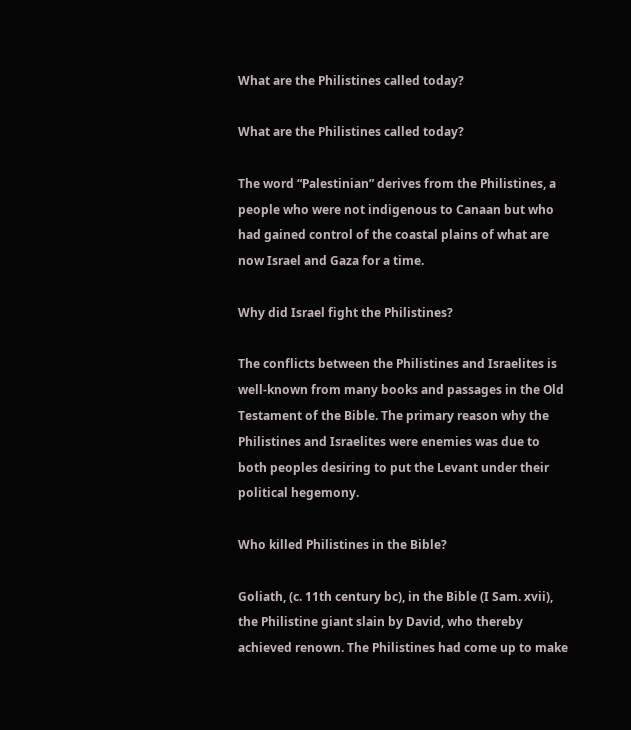What are the Philistines called today?

What are the Philistines called today?

The word “Palestinian” derives from the Philistines, a people who were not indigenous to Canaan but who had gained control of the coastal plains of what are now Israel and Gaza for a time.

Why did Israel fight the Philistines?

The conflicts between the Philistines and Israelites is well-known from many books and passages in the Old Testament of the Bible. The primary reason why the Philistines and Israelites were enemies was due to both peoples desiring to put the Levant under their political hegemony.

Who killed Philistines in the Bible?

Goliath, (c. 11th century bc), in the Bible (I Sam. xvii), the Philistine giant slain by David, who thereby achieved renown. The Philistines had come up to make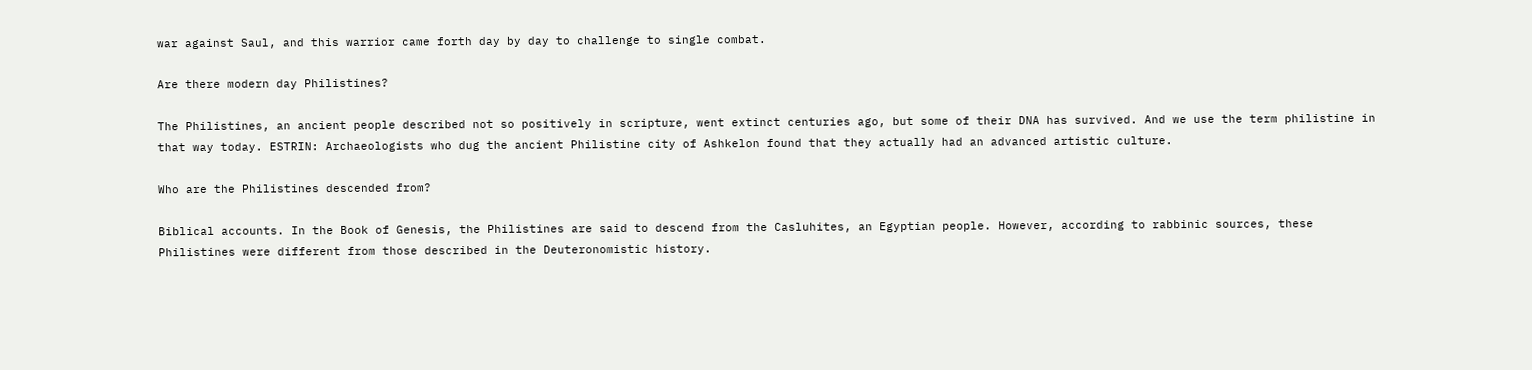war against Saul, and this warrior came forth day by day to challenge to single combat.

Are there modern day Philistines?

The Philistines, an ancient people described not so positively in scripture, went extinct centuries ago, but some of their DNA has survived. And we use the term philistine in that way today. ESTRIN: Archaeologists who dug the ancient Philistine city of Ashkelon found that they actually had an advanced artistic culture.

Who are the Philistines descended from?

Biblical accounts. In the Book of Genesis, the Philistines are said to descend from the Casluhites, an Egyptian people. However, according to rabbinic sources, these Philistines were different from those described in the Deuteronomistic history.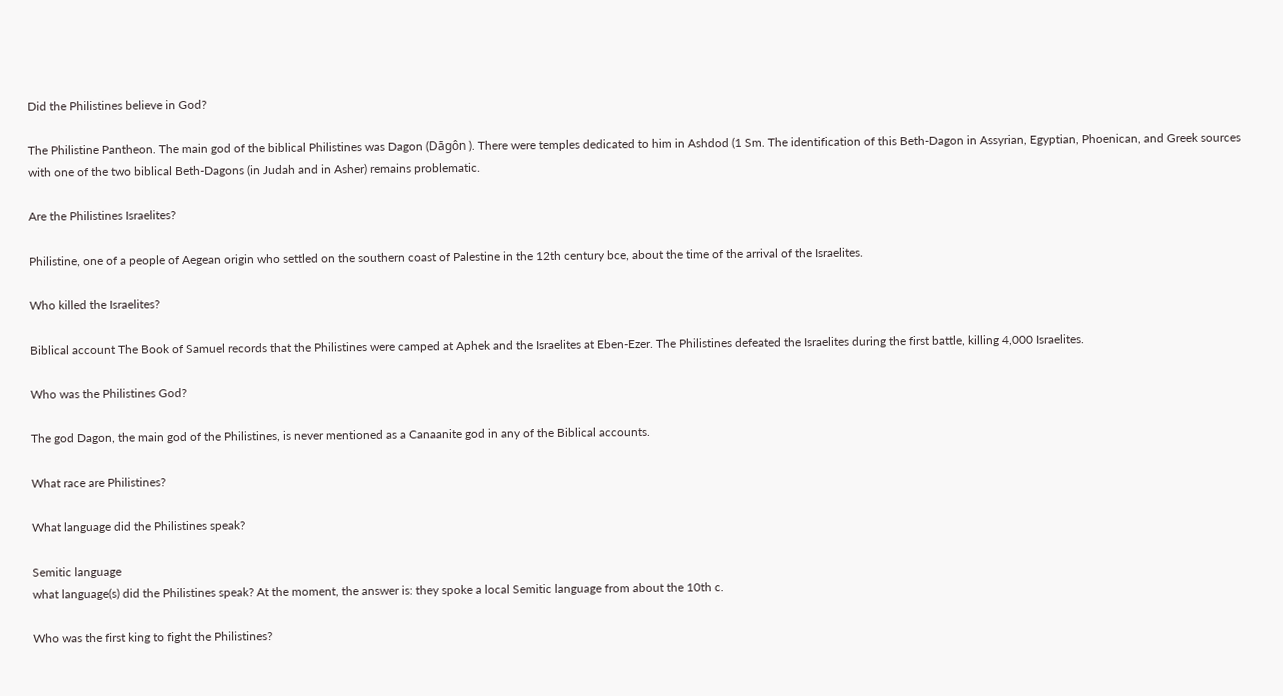Did the Philistines believe in God?

The Philistine Pantheon. The main god of the biblical Philistines was Dagon (Dāgôn ). There were temples dedicated to him in Ashdod (1 Sm. The identification of this Beth-Dagon in Assyrian, Egyptian, Phoenican, and Greek sources with one of the two biblical Beth-Dagons (in Judah and in Asher) remains problematic.

Are the Philistines Israelites?

Philistine, one of a people of Aegean origin who settled on the southern coast of Palestine in the 12th century bce, about the time of the arrival of the Israelites.

Who killed the Israelites?

Biblical account The Book of Samuel records that the Philistines were camped at Aphek and the Israelites at Eben-Ezer. The Philistines defeated the Israelites during the first battle, killing 4,000 Israelites.

Who was the Philistines God?

The god Dagon, the main god of the Philistines, is never mentioned as a Canaanite god in any of the Biblical accounts.

What race are Philistines?

What language did the Philistines speak?

Semitic language
what language(s) did the Philistines speak? At the moment, the answer is: they spoke a local Semitic language from about the 10th c.

Who was the first king to fight the Philistines?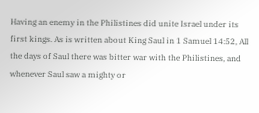Having an enemy in the Philistines did unite Israel under its first kings. As is written about King Saul in 1 Samuel 14:52, All the days of Saul there was bitter war with the Philistines, and whenever Saul saw a mighty or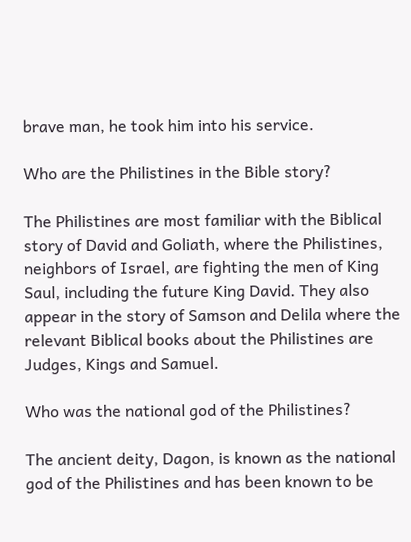brave man, he took him into his service.

Who are the Philistines in the Bible story?

The Philistines are most familiar with the Biblical story of David and Goliath, where the Philistines, neighbors of Israel, are fighting the men of King Saul, including the future King David. They also appear in the story of Samson and Delila where the relevant Biblical books about the Philistines are Judges, Kings and Samuel.

Who was the national god of the Philistines?

The ancient deity, Dagon, is known as the national god of the Philistines and has been known to be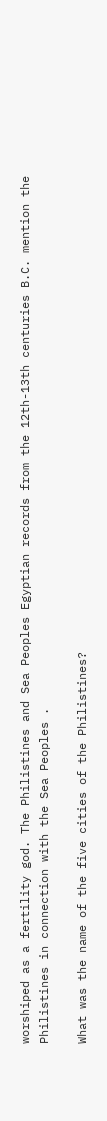worshiped as a fertility god. The Philistines and Sea Peoples Egyptian records from the 12th-13th centuries B.C. mention the Philistines in connection with the Sea Peoples .

What was the name of the five cities of the Philistines?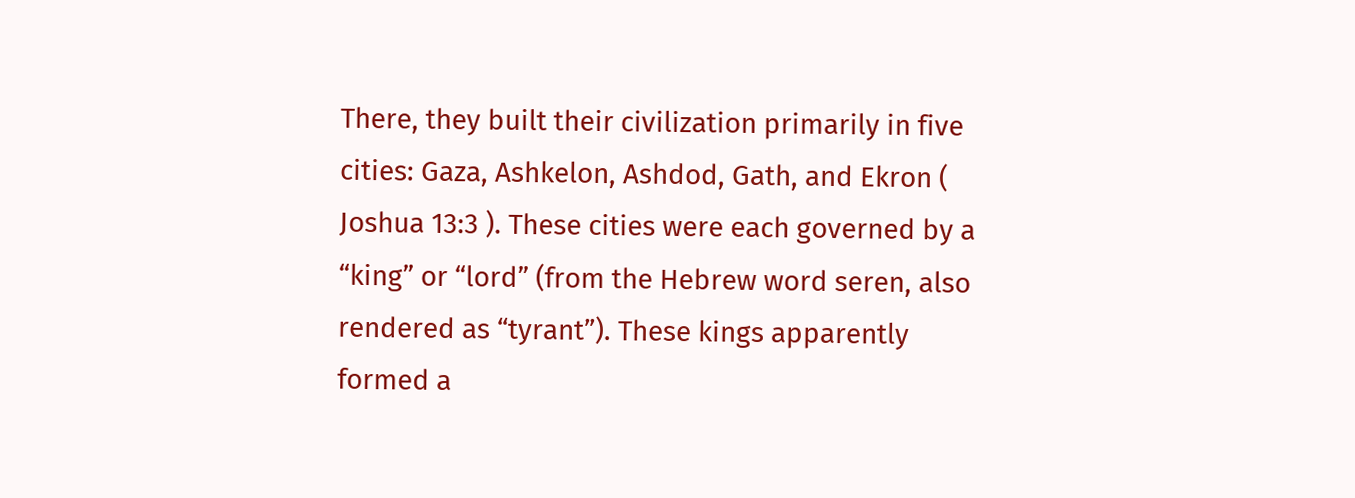There, they built their civilization primarily in five cities: Gaza, Ashkelon, Ashdod, Gath, and Ekron ( Joshua 13:3 ). These cities were each governed by a “king” or “lord” (from the Hebrew word seren, also rendered as “tyrant”). These kings apparently formed a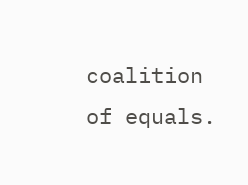coalition of equals.